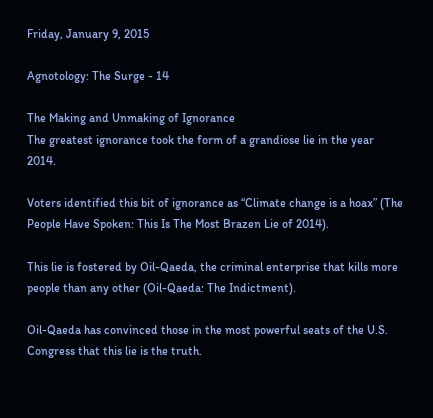Friday, January 9, 2015

Agnotology: The Surge - 14

The Making and Unmaking of Ignorance
The greatest ignorance took the form of a grandiose lie in the year 2014.

Voters identified this bit of ignorance as “Climate change is a hoax” (The People Have Spoken: This Is The Most Brazen Lie of 2014).

This lie is fostered by Oil-Qaeda, the criminal enterprise that kills more people than any other (Oil-Qaeda: The Indictment).

Oil-Qaeda has convinced those in the most powerful seats of the U.S. Congress that this lie is the truth.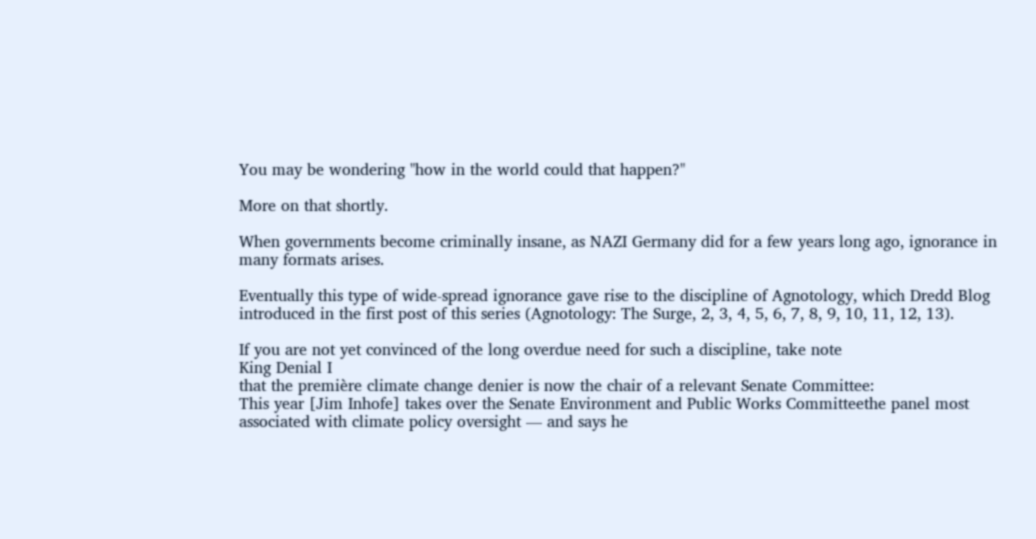You may be wondering "how in the world could that happen?"

More on that shortly.

When governments become criminally insane, as NAZI Germany did for a few years long ago, ignorance in many formats arises.

Eventually this type of wide-spread ignorance gave rise to the discipline of Agnotology, which Dredd Blog introduced in the first post of this series (Agnotology: The Surge, 2, 3, 4, 5, 6, 7, 8, 9, 10, 11, 12, 13).

If you are not yet convinced of the long overdue need for such a discipline, take note
King Denial I
that the première climate change denier is now the chair of a relevant Senate Committee:
This year [Jim Inhofe] takes over the Senate Environment and Public Works Committeethe panel most associated with climate policy oversight — and says he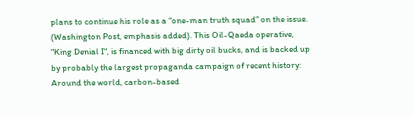plans to continue his role as a “one-man truth squad” on the issue.
(Washington Post, emphasis added). This Oil-Qaeda operative, "King Denial I", is financed with big dirty oil bucks, and is backed up by probably the largest propaganda campaign of recent history:
Around the world, carbon-based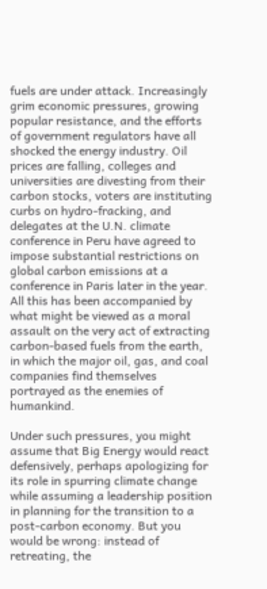fuels are under attack. Increasingly grim economic pressures, growing popular resistance, and the efforts of government regulators have all shocked the energy industry. Oil prices are falling, colleges and universities are divesting from their carbon stocks, voters are instituting curbs on hydro-fracking, and delegates at the U.N. climate conference in Peru have agreed to impose substantial restrictions on global carbon emissions at a conference in Paris later in the year. All this has been accompanied by what might be viewed as a moral assault on the very act of extracting carbon-based fuels from the earth, in which the major oil, gas, and coal companies find themselves portrayed as the enemies of humankind.

Under such pressures, you might assume that Big Energy would react defensively, perhaps apologizing for its role in spurring climate change while assuming a leadership position in planning for the transition to a post-carbon economy. But you would be wrong: instead of retreating, the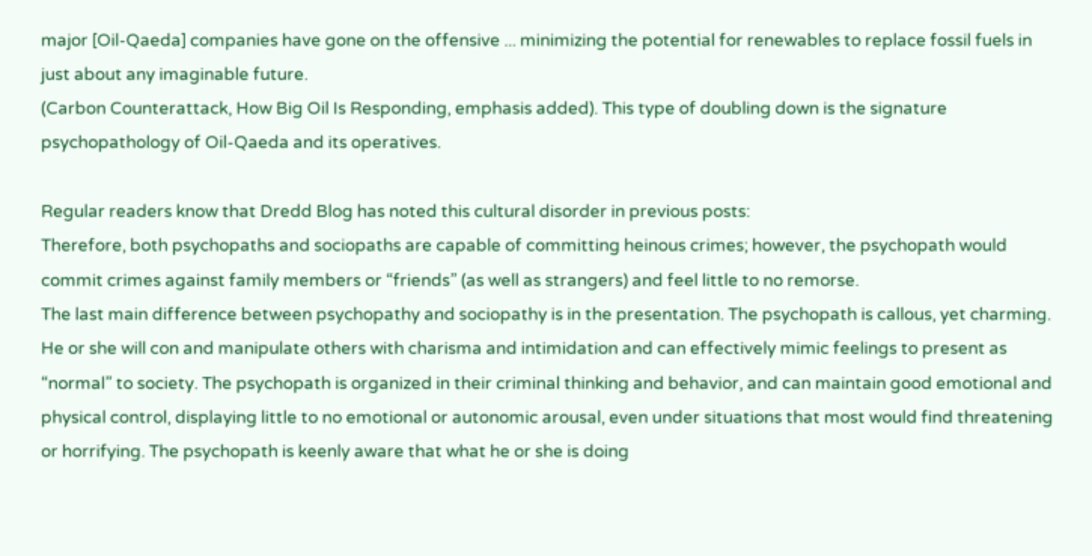major [Oil-Qaeda] companies have gone on the offensive ... minimizing the potential for renewables to replace fossil fuels in just about any imaginable future.
(Carbon Counterattack, How Big Oil Is Responding, emphasis added). This type of doubling down is the signature psychopathology of Oil-Qaeda and its operatives.

Regular readers know that Dredd Blog has noted this cultural disorder in previous posts:
Therefore, both psychopaths and sociopaths are capable of committing heinous crimes; however, the psychopath would commit crimes against family members or “friends” (as well as strangers) and feel little to no remorse.
The last main difference between psychopathy and sociopathy is in the presentation. The psychopath is callous, yet charming. He or she will con and manipulate others with charisma and intimidation and can effectively mimic feelings to present as “normal” to society. The psychopath is organized in their criminal thinking and behavior, and can maintain good emotional and physical control, displaying little to no emotional or autonomic arousal, even under situations that most would find threatening or horrifying. The psychopath is keenly aware that what he or she is doing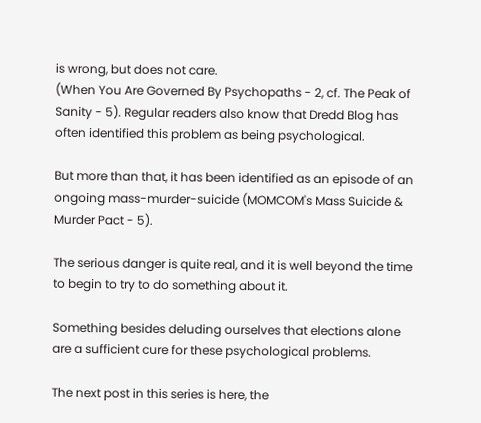is wrong, but does not care.
(When You Are Governed By Psychopaths - 2, cf. The Peak of Sanity - 5). Regular readers also know that Dredd Blog has often identified this problem as being psychological.

But more than that, it has been identified as an episode of an ongoing mass-murder-suicide (MOMCOM's Mass Suicide & Murder Pact - 5).

The serious danger is quite real, and it is well beyond the time to begin to try to do something about it.

Something besides deluding ourselves that elections alone are a sufficient cure for these psychological problems.

The next post in this series is here, the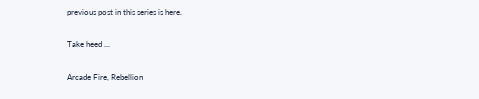previous post in this series is here.

Take heed ...

Arcade Fire, Rebellion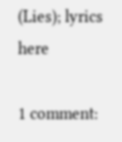(Lies); lyrics here

1 comment: